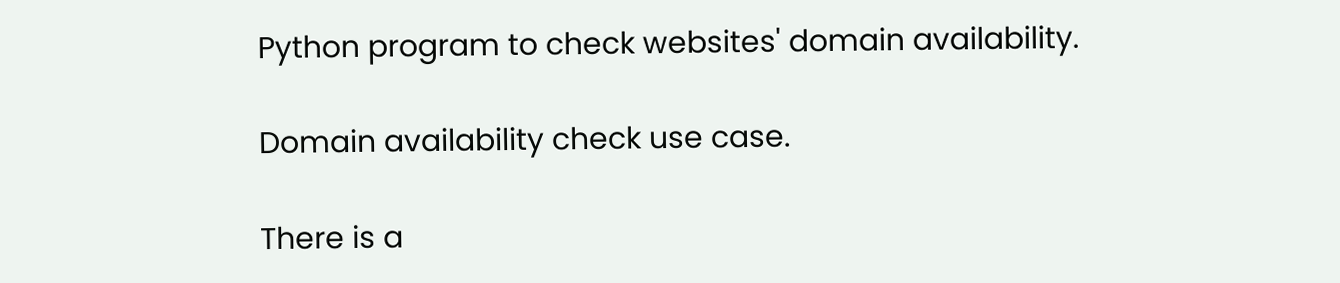Python program to check websites' domain availability.

Domain availability check use case.

There is a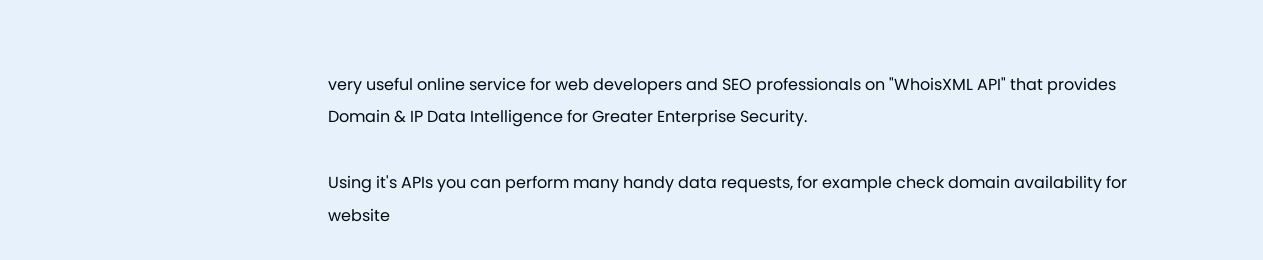very useful online service for web developers and SEO professionals on "WhoisXML API" that provides Domain & IP Data Intelligence for Greater Enterprise Security.

Using it's APIs you can perform many handy data requests, for example check domain availability for website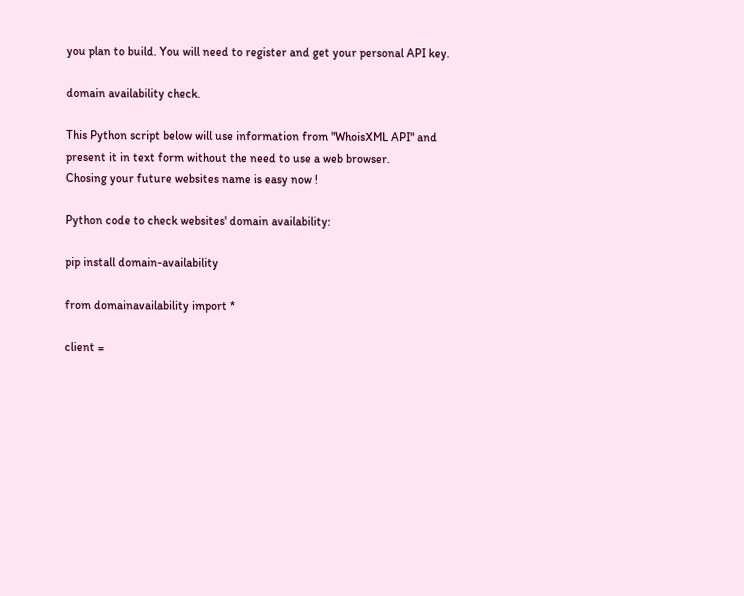you plan to build. You will need to register and get your personal API key.

domain availability check.

This Python script below will use information from "WhoisXML API" and present it in text form without the need to use a web browser.
Chosing your future websites name is easy now !

Python code to check websites' domain availability:

pip install domain-availability

from domainavailability import *

client =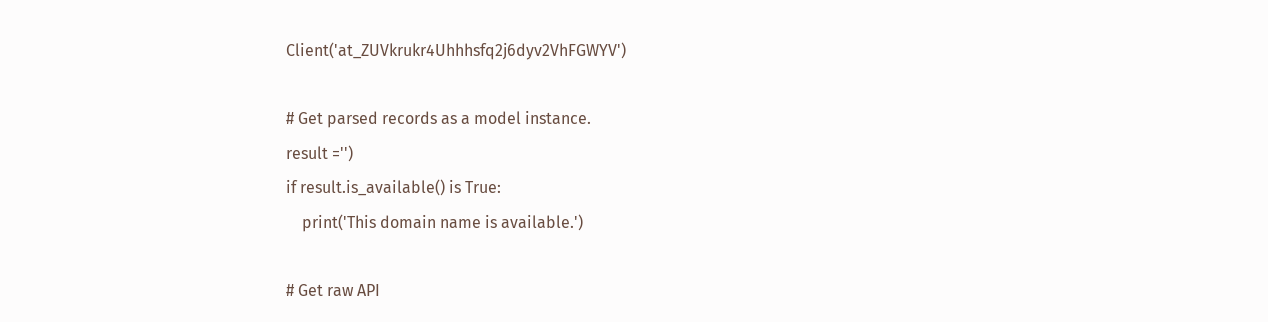Client('at_ZUVkrukr4Uhhhsfq2j6dyv2VhFGWYV')

# Get parsed records as a model instance.
result ='')
if result.is_available() is True:
    print('This domain name is available.')

# Get raw API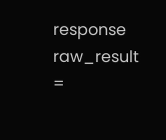response
raw_result =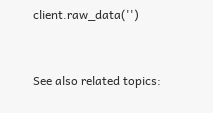client.raw_data('')


See also related topics: